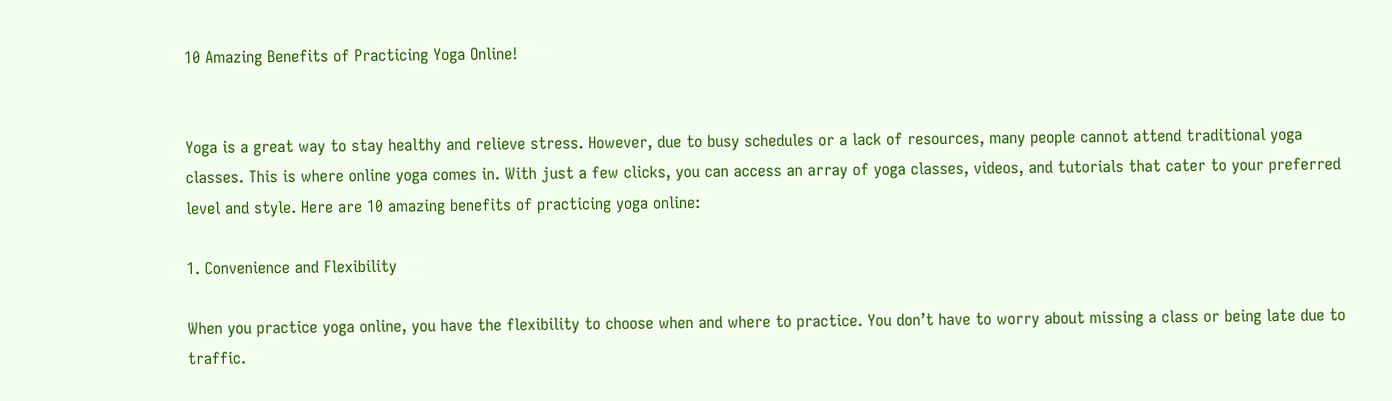10 Amazing Benefits of Practicing Yoga Online!


Yoga is a great way to stay healthy and relieve stress. However, due to busy schedules or a lack of resources, many people cannot attend traditional yoga classes. This is where online yoga comes in. With just a few clicks, you can access an array of yoga classes, videos, and tutorials that cater to your preferred level and style. Here are 10 amazing benefits of practicing yoga online:

1. Convenience and Flexibility

When you practice yoga online, you have the flexibility to choose when and where to practice. You don’t have to worry about missing a class or being late due to traffic.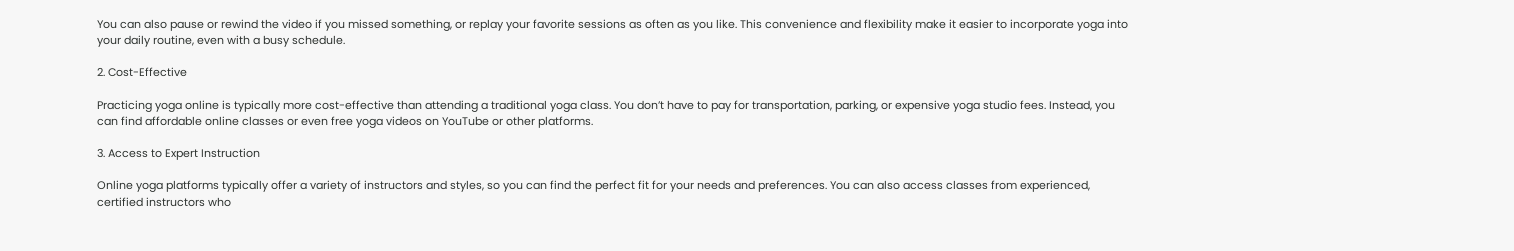You can also pause or rewind the video if you missed something, or replay your favorite sessions as often as you like. This convenience and flexibility make it easier to incorporate yoga into your daily routine, even with a busy schedule.

2. Cost-Effective

Practicing yoga online is typically more cost-effective than attending a traditional yoga class. You don’t have to pay for transportation, parking, or expensive yoga studio fees. Instead, you can find affordable online classes or even free yoga videos on YouTube or other platforms.

3. Access to Expert Instruction

Online yoga platforms typically offer a variety of instructors and styles, so you can find the perfect fit for your needs and preferences. You can also access classes from experienced, certified instructors who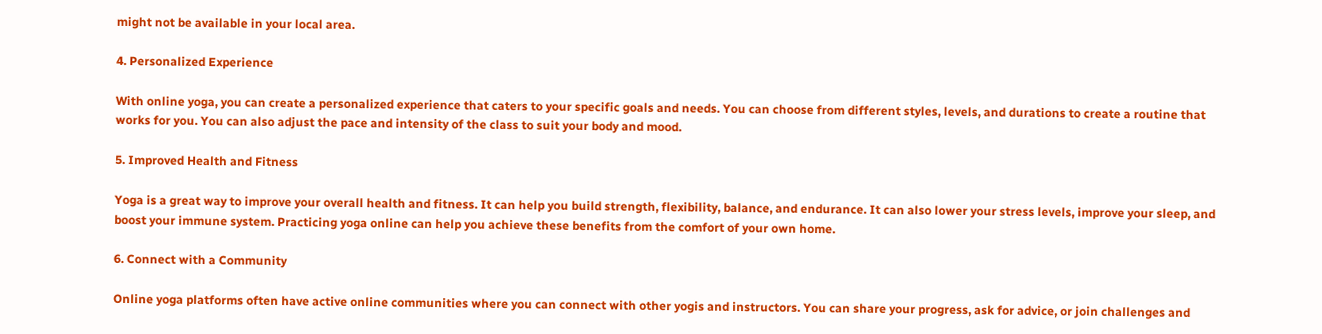might not be available in your local area.

4. Personalized Experience

With online yoga, you can create a personalized experience that caters to your specific goals and needs. You can choose from different styles, levels, and durations to create a routine that works for you. You can also adjust the pace and intensity of the class to suit your body and mood.

5. Improved Health and Fitness

Yoga is a great way to improve your overall health and fitness. It can help you build strength, flexibility, balance, and endurance. It can also lower your stress levels, improve your sleep, and boost your immune system. Practicing yoga online can help you achieve these benefits from the comfort of your own home.

6. Connect with a Community

Online yoga platforms often have active online communities where you can connect with other yogis and instructors. You can share your progress, ask for advice, or join challenges and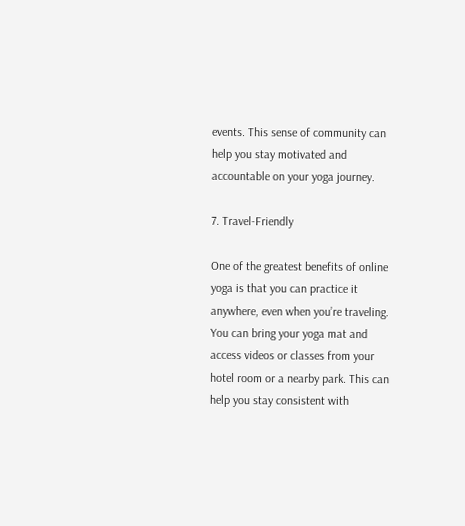events. This sense of community can help you stay motivated and accountable on your yoga journey.

7. Travel-Friendly

One of the greatest benefits of online yoga is that you can practice it anywhere, even when you’re traveling. You can bring your yoga mat and access videos or classes from your hotel room or a nearby park. This can help you stay consistent with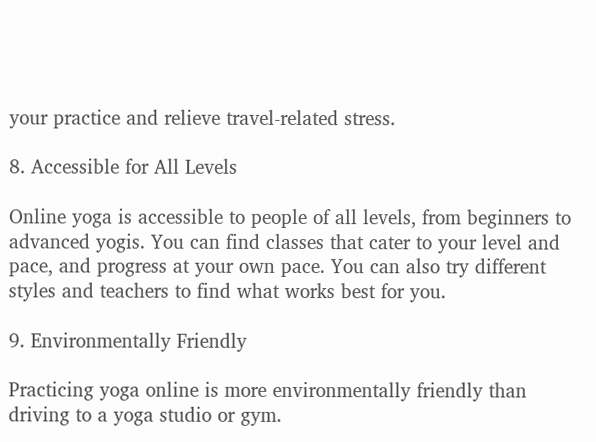your practice and relieve travel-related stress.

8. Accessible for All Levels

Online yoga is accessible to people of all levels, from beginners to advanced yogis. You can find classes that cater to your level and pace, and progress at your own pace. You can also try different styles and teachers to find what works best for you.

9. Environmentally Friendly

Practicing yoga online is more environmentally friendly than driving to a yoga studio or gym.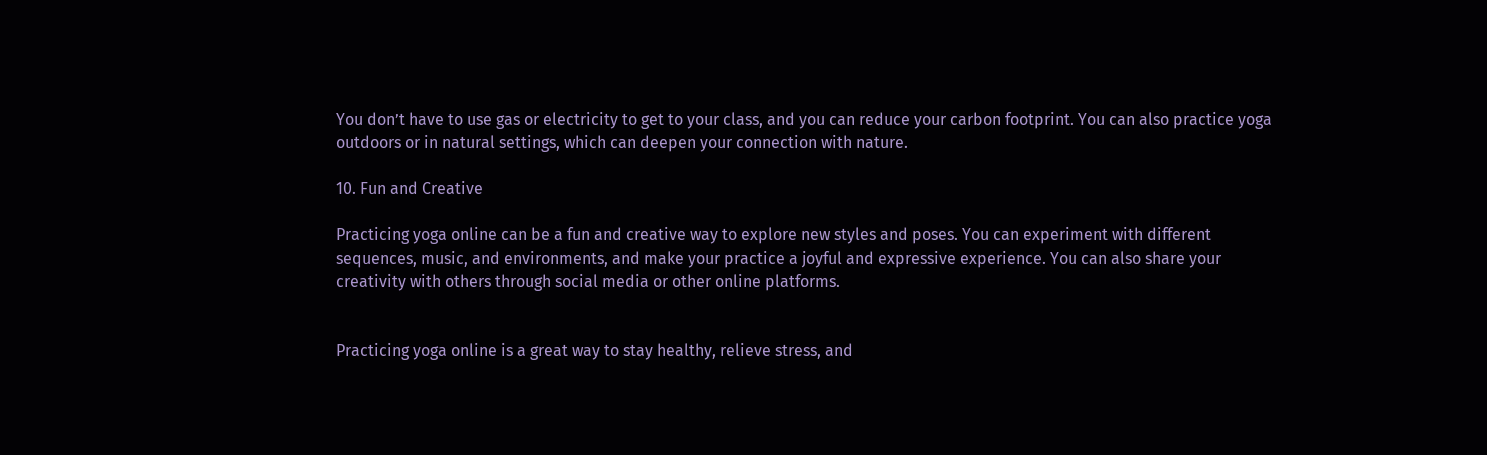You don’t have to use gas or electricity to get to your class, and you can reduce your carbon footprint. You can also practice yoga outdoors or in natural settings, which can deepen your connection with nature.

10. Fun and Creative

Practicing yoga online can be a fun and creative way to explore new styles and poses. You can experiment with different sequences, music, and environments, and make your practice a joyful and expressive experience. You can also share your creativity with others through social media or other online platforms.


Practicing yoga online is a great way to stay healthy, relieve stress, and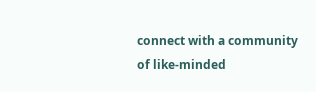connect with a community of like-minded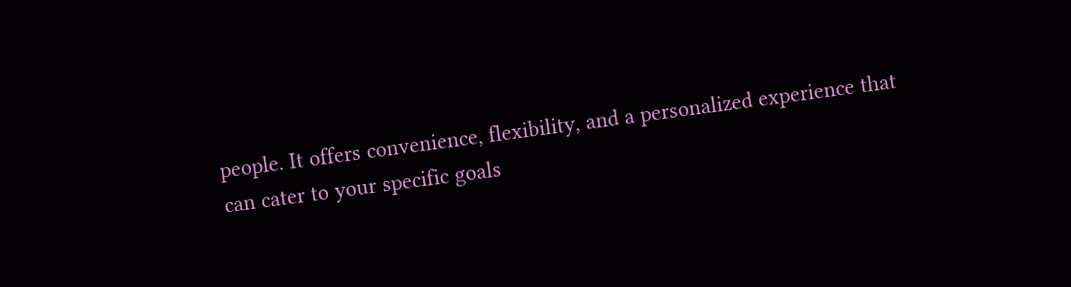people. It offers convenience, flexibility, and a personalized experience that can cater to your specific goals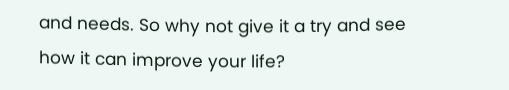and needs. So why not give it a try and see how it can improve your life?